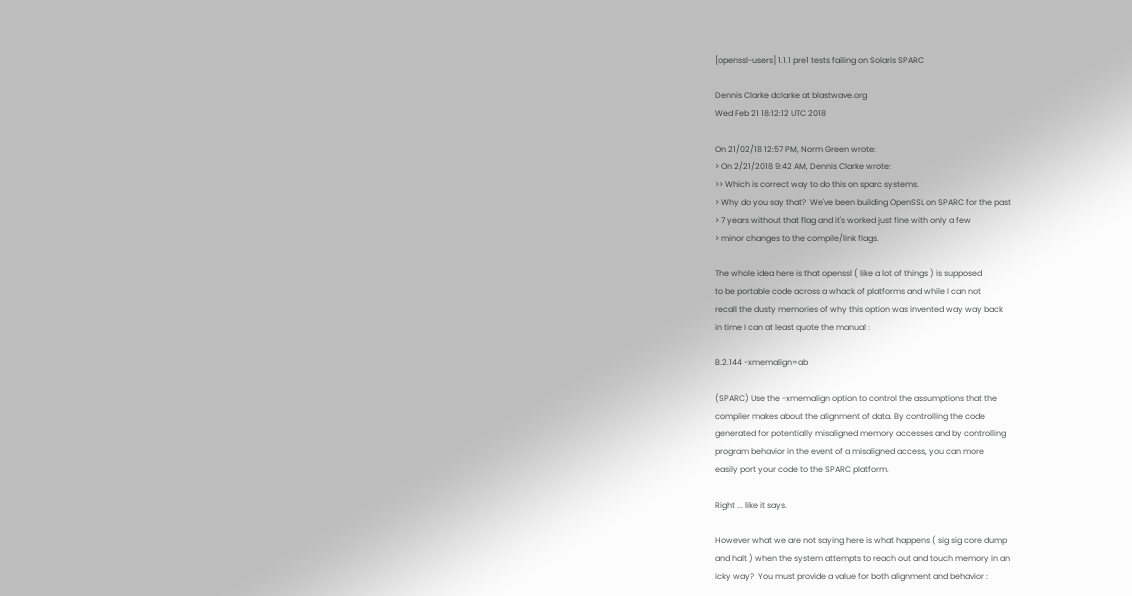[openssl-users] 1.1.1 pre1 tests failing on Solaris SPARC

Dennis Clarke dclarke at blastwave.org
Wed Feb 21 18:12:12 UTC 2018

On 21/02/18 12:57 PM, Norm Green wrote:
> On 2/21/2018 9:42 AM, Dennis Clarke wrote:
>> Which is correct way to do this on sparc systems.
> Why do you say that?  We've been building OpenSSL on SPARC for the past
> 7 years without that flag and it's worked just fine with only a few
> minor changes to the compile/link flags.

The whole idea here is that openssl ( like a lot of things ) is supposed
to be portable code across a whack of platforms and while I can not
recall the dusty memories of why this option was invented way way back
in time I can at least quote the manual :

B.2.144 -xmemalign=ab

(SPARC) Use the -xmemalign option to control the assumptions that the
compiler makes about the alignment of data. By controlling the code
generated for potentially misaligned memory accesses and by controlling
program behavior in the event of a misaligned access, you can more
easily port your code to the SPARC platform.

Right ... like it says.

However what we are not saying here is what happens ( sig sig core dump
and halt ) when the system attempts to reach out and touch memory in an
icky way?  You must provide a value for both alignment and behavior :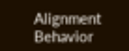Alignment                      Behavior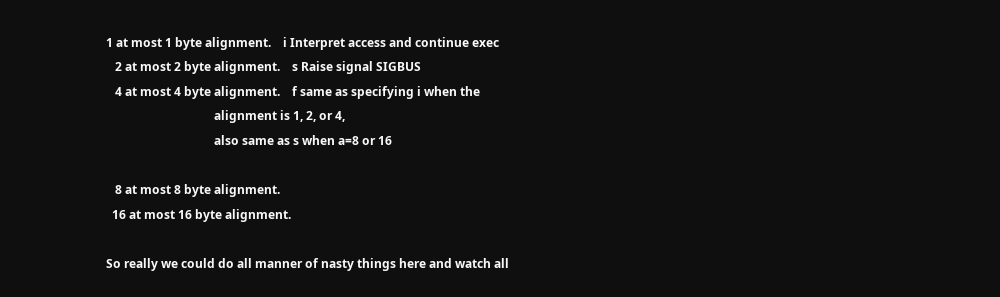1 at most 1 byte alignment.    i Interpret access and continue exec
   2 at most 2 byte alignment.    s Raise signal SIGBUS
   4 at most 4 byte alignment.    f same as specifying i when the
                                    alignment is 1, 2, or 4,
                                    also same as s when a=8 or 16

   8 at most 8 byte alignment.
  16 at most 16 byte alignment.

So really we could do all manner of nasty things here and watch all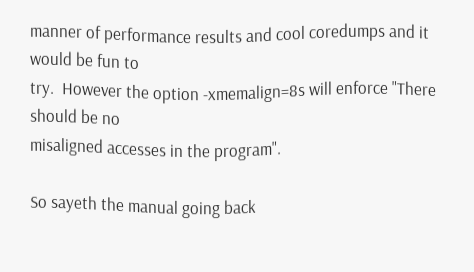manner of performance results and cool coredumps and it would be fun to
try.  However the option -xmemalign=8s will enforce "There should be no
misaligned accesses in the program".

So sayeth the manual going back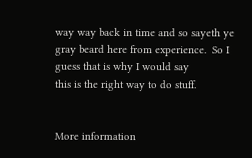way way back in time and so sayeth ye
gray beard here from experience.  So I guess that is why I would say
this is the right way to do stuff.


More information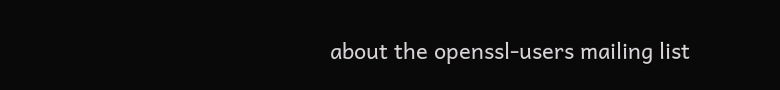about the openssl-users mailing list